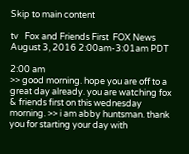Skip to main content

tv   Fox and Friends First  FOX News  August 3, 2016 2:00am-3:01am PDT

2:00 am
>> good morning. hope you are off to a great day already. you are watching fox & friends first on this wednesday morning. >> i am abby huntsman. thank you for starting your day with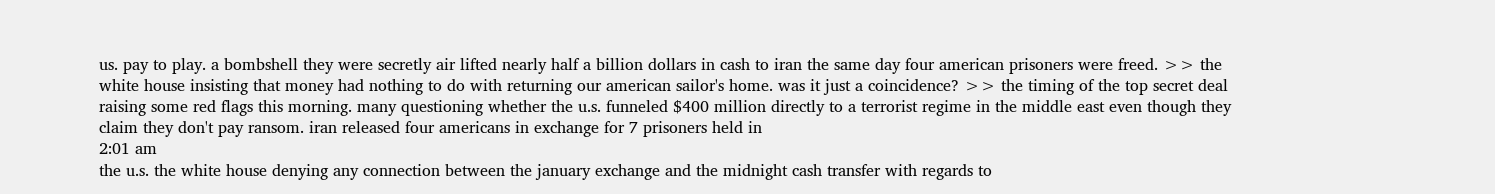us. pay to play. a bombshell they were secretly air lifted nearly half a billion dollars in cash to iran the same day four american prisoners were freed. >> the white house insisting that money had nothing to do with returning our american sailor's home. was it just a coincidence? >> the timing of the top secret deal raising some red flags this morning. many questioning whether the u.s. funneled $400 million directly to a terrorist regime in the middle east even though they claim they don't pay ransom. iran released four americans in exchange for 7 prisoners held in
2:01 am
the u.s. the white house denying any connection between the january exchange and the midnight cash transfer with regards to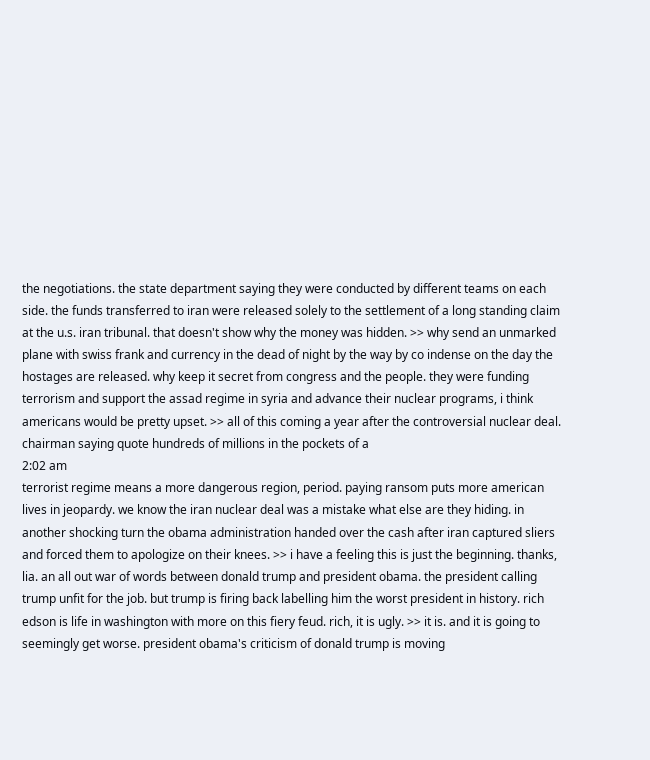the negotiations. the state department saying they were conducted by different teams on each side. the funds transferred to iran were released solely to the settlement of a long standing claim at the u.s. iran tribunal. that doesn't show why the money was hidden. >> why send an unmarked plane with swiss frank and currency in the dead of night by the way by co indense on the day the hostages are released. why keep it secret from congress and the people. they were funding terrorism and support the assad regime in syria and advance their nuclear programs, i think americans would be pretty upset. >> all of this coming a year after the controversial nuclear deal. chairman saying quote hundreds of millions in the pockets of a
2:02 am
terrorist regime means a more dangerous region, period. paying ransom puts more american lives in jeopardy. we know the iran nuclear deal was a mistake what else are they hiding. in another shocking turn the obama administration handed over the cash after iran captured sliers and forced them to apologize on their knees. >> i have a feeling this is just the beginning. thanks, lia. an all out war of words between donald trump and president obama. the president calling trump unfit for the job. but trump is firing back labelling him the worst president in history. rich edson is life in washington with more on this fiery feud. rich, it is ugly. >> it is. and it is going to seemingly get worse. president obama's criticism of donald trump is moving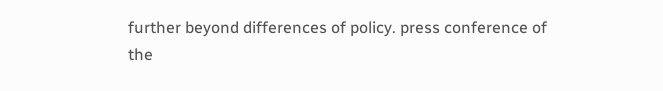further beyond differences of policy. press conference of the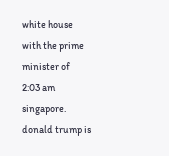white house with the prime minister of
2:03 am
singapore. donald trump is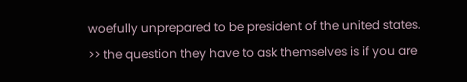woefully unprepared to be president of the united states. >> the question they have to ask themselves is if you are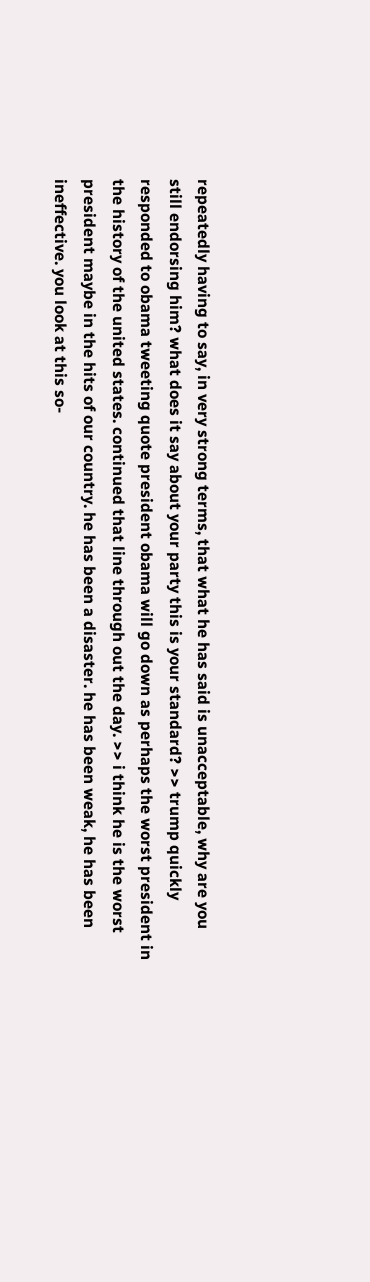repeatedly having to say, in very strong terms, that what he has said is unacceptable, why are you still endorsing him? what does it say about your party this is your standard? >> trump quickly responded to obama tweeting quote president obama will go down as perhaps the worst president in the history of the united states. continued that line through out the day. >> i think he is the worst president maybe in the hits of our country. he has been a disaster. he has been weak, he has been ineffective. you look at this so-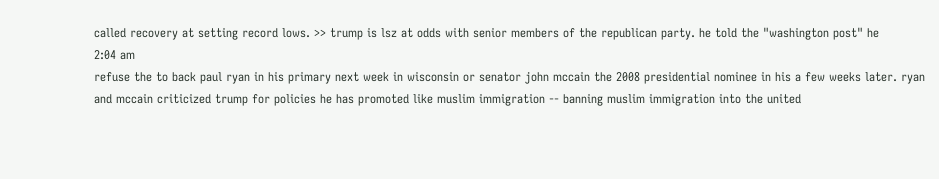called recovery at setting record lows. >> trump is lsz at odds with senior members of the republican party. he told the "washington post" he
2:04 am
refuse the to back paul ryan in his primary next week in wisconsin or senator john mccain the 2008 presidential nominee in his a few weeks later. ryan and mccain criticized trump for policies he has promoted like muslim immigration -- banning muslim immigration into the united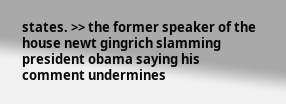states. >> the former speaker of the house newt gingrich slamming president obama saying his comment undermines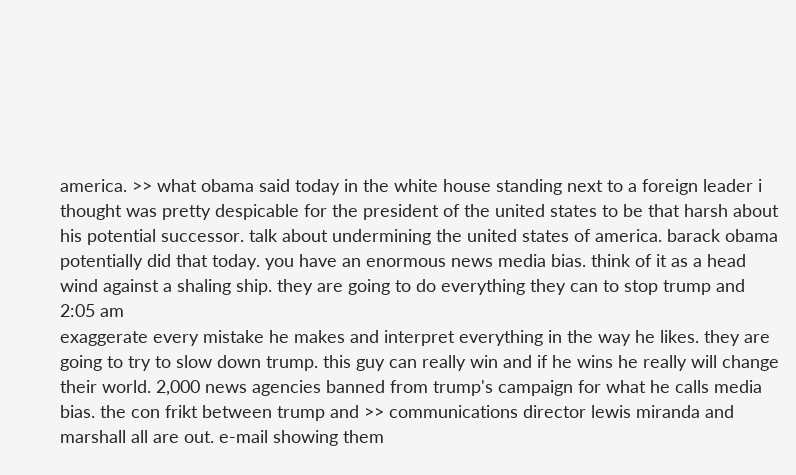america. >> what obama said today in the white house standing next to a foreign leader i thought was pretty despicable for the president of the united states to be that harsh about his potential successor. talk about undermining the united states of america. barack obama potentially did that today. you have an enormous news media bias. think of it as a head wind against a shaling ship. they are going to do everything they can to stop trump and
2:05 am
exaggerate every mistake he makes and interpret everything in the way he likes. they are going to try to slow down trump. this guy can really win and if he wins he really will change their world. 2,000 news agencies banned from trump's campaign for what he calls media bias. the con frikt between trump and >> communications director lewis miranda and marshall all are out. e-mail showing them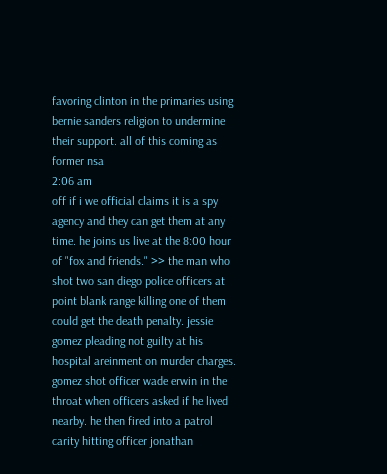favoring clinton in the primaries using bernie sanders religion to undermine their support. all of this coming as former nsa
2:06 am
off if i we official claims it is a spy agency and they can get them at any time. he joins us live at the 8:00 hour of "fox and friends." >> the man who shot two san diego police officers at point blank range killing one of them could get the death penalty. jessie gomez pleading not guilty at his hospital areinment on murder charges. gomez shot officer wade erwin in the throat when officers asked if he lived nearby. he then fired into a patrol carity hitting officer jonathan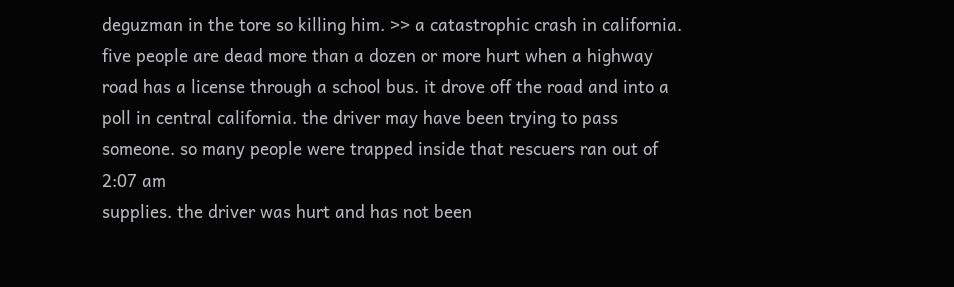deguzman in the tore so killing him. >> a catastrophic crash in california. five people are dead more than a dozen or more hurt when a highway road has a license through a school bus. it drove off the road and into a poll in central california. the driver may have been trying to pass someone. so many people were trapped inside that rescuers ran out of
2:07 am
supplies. the driver was hurt and has not been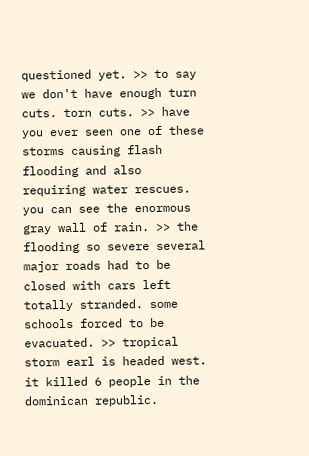questioned yet. >> to say we don't have enough turn cuts. torn cuts. >> have you ever seen one of these storms causing flash flooding and also requiring water rescues. you can see the enormous gray wall of rain. >> the flooding so severe several major roads had to be closed with cars left totally stranded. some schools forced to be evacuated. >> tropical storm earl is headed west. it killed 6 people in the dominican republic.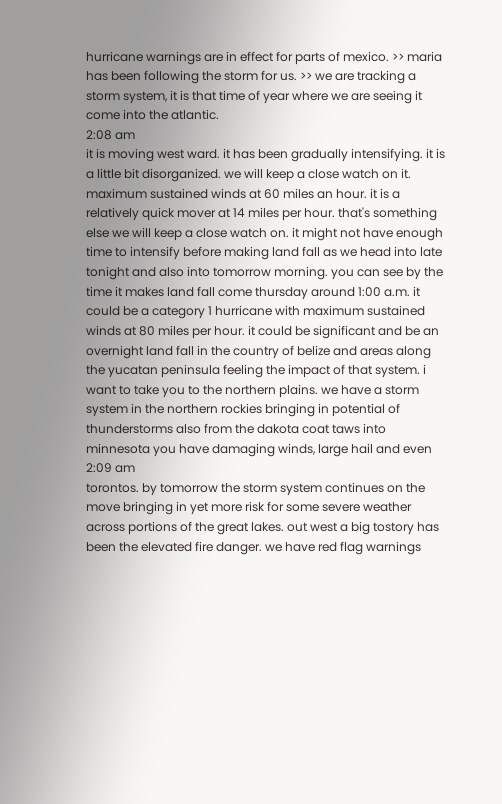hurricane warnings are in effect for parts of mexico. >> maria has been following the storm for us. >> we are tracking a storm system, it is that time of year where we are seeing it come into the atlantic.
2:08 am
it is moving west ward. it has been gradually intensifying. it is a little bit disorganized. we will keep a close watch on it. maximum sustained winds at 60 miles an hour. it is a relatively quick mover at 14 miles per hour. that's something else we will keep a close watch on. it might not have enough time to intensify before making land fall as we head into late tonight and also into tomorrow morning. you can see by the time it makes land fall come thursday around 1:00 a.m. it could be a category 1 hurricane with maximum sustained winds at 80 miles per hour. it could be significant and be an overnight land fall in the country of belize and areas along the yucatan peninsula feeling the impact of that system. i want to take you to the northern plains. we have a storm system in the northern rockies bringing in potential of thunderstorms also from the dakota coat taws into minnesota you have damaging winds, large hail and even
2:09 am
torontos. by tomorrow the storm system continues on the move bringing in yet more risk for some severe weather across portions of the great lakes. out west a big tostory has been the elevated fire danger. we have red flag warnings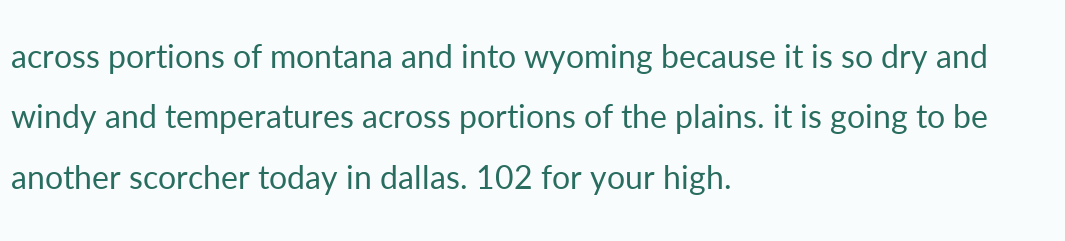across portions of montana and into wyoming because it is so dry and windy and temperatures across portions of the plains. it is going to be another scorcher today in dallas. 102 for your high.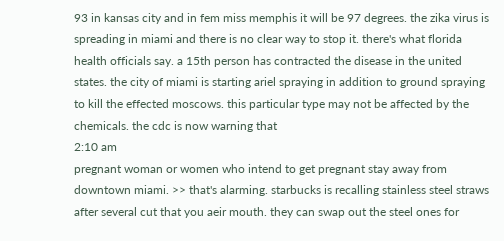93 in kansas city and in fem miss memphis it will be 97 degrees. the zika virus is spreading in miami and there is no clear way to stop it. there's what florida health officials say. a 15th person has contracted the disease in the united states. the city of miami is starting ariel spraying in addition to ground spraying to kill the effected moscows. this particular type may not be affected by the chemicals. the cdc is now warning that
2:10 am
pregnant woman or women who intend to get pregnant stay away from downtown miami. >> that's alarming. starbucks is recalling stainless steel straws after several cut that you aeir mouth. they can swap out the steel ones for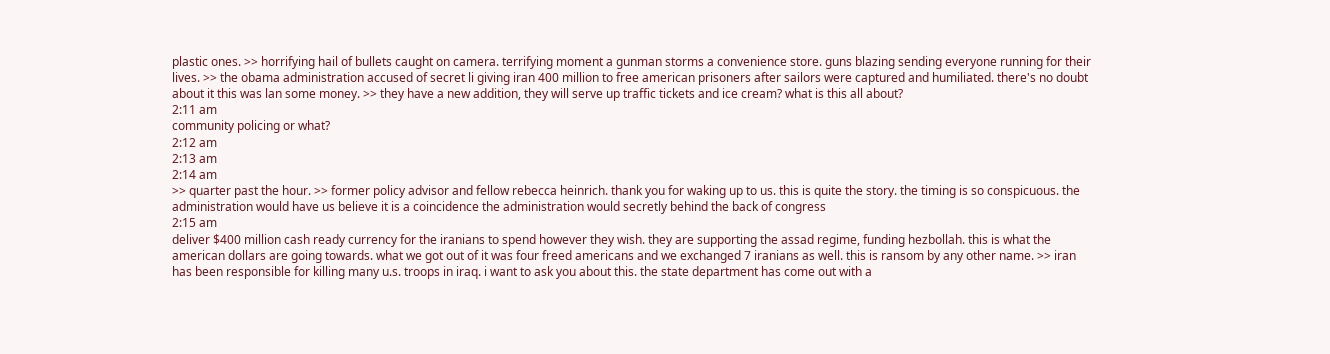plastic ones. >> horrifying hail of bullets caught on camera. terrifying moment a gunman storms a convenience store. guns blazing sending everyone running for their lives. >> the obama administration accused of secret li giving iran 400 million to free american prisoners after sailors were captured and humiliated. there's no doubt about it this was lan some money. >> they have a new addition, they will serve up traffic tickets and ice cream? what is this all about?
2:11 am
community policing or what?
2:12 am
2:13 am
2:14 am
>> quarter past the hour. >> former policy advisor and fellow rebecca heinrich. thank you for waking up to us. this is quite the story. the timing is so conspicuous. the administration would have us believe it is a coincidence the administration would secretly behind the back of congress
2:15 am
deliver $400 million cash ready currency for the iranians to spend however they wish. they are supporting the assad regime, funding hezbollah. this is what the american dollars are going towards. what we got out of it was four freed americans and we exchanged 7 iranians as well. this is ransom by any other name. >> iran has been responsible for killing many u.s. troops in iraq. i want to ask you about this. the state department has come out with a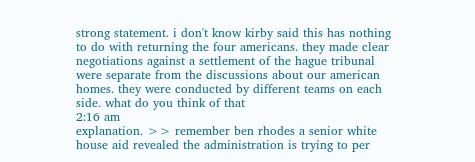strong statement. i don't know kirby said this has nothing to do with returning the four americans. they made clear negotiations against a settlement of the hague tribunal were separate from the discussions about our american homes. they were conducted by different teams on each side. what do you think of that
2:16 am
explanation. >> remember ben rhodes a senior white house aid revealed the administration is trying to per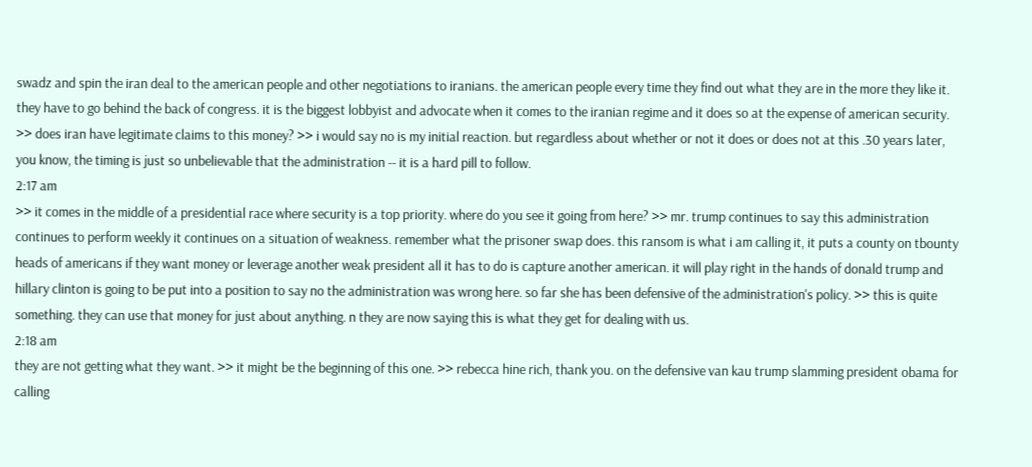swadz and spin the iran deal to the american people and other negotiations to iranians. the american people every time they find out what they are in the more they like it. they have to go behind the back of congress. it is the biggest lobbyist and advocate when it comes to the iranian regime and it does so at the expense of american security. >> does iran have legitimate claims to this money? >> i would say no is my initial reaction. but regardless about whether or not it does or does not at this .30 years later, you know, the timing is just so unbelievable that the administration -- it is a hard pill to follow.
2:17 am
>> it comes in the middle of a presidential race where security is a top priority. where do you see it going from here? >> mr. trump continues to say this administration continues to perform weekly it continues on a situation of weakness. remember what the prisoner swap does. this ransom is what i am calling it, it puts a county on tbounty heads of americans if they want money or leverage another weak president all it has to do is capture another american. it will play right in the hands of donald trump and hillary clinton is going to be put into a position to say no the administration was wrong here. so far she has been defensive of the administration's policy. >> this is quite something. they can use that money for just about anything. n they are now saying this is what they get for dealing with us.
2:18 am
they are not getting what they want. >> it might be the beginning of this one. >> rebecca hine rich, thank you. on the defensive van kau trump slamming president obama for calling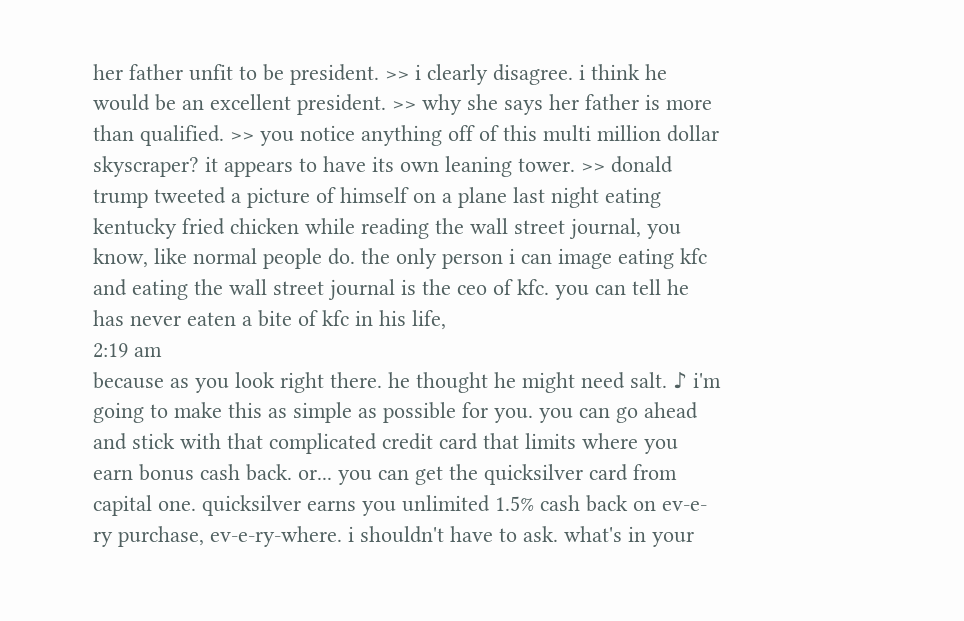her father unfit to be president. >> i clearly disagree. i think he would be an excellent president. >> why she says her father is more than qualified. >> you notice anything off of this multi million dollar skyscraper? it appears to have its own leaning tower. >> donald trump tweeted a picture of himself on a plane last night eating kentucky fried chicken while reading the wall street journal, you know, like normal people do. the only person i can image eating kfc and eating the wall street journal is the ceo of kfc. you can tell he has never eaten a bite of kfc in his life,
2:19 am
because as you look right there. he thought he might need salt. ♪ i'm going to make this as simple as possible for you. you can go ahead and stick with that complicated credit card that limits where you earn bonus cash back. or... you can get the quicksilver card from capital one. quicksilver earns you unlimited 1.5% cash back on ev-e-ry purchase, ev-e-ry-where. i shouldn't have to ask. what's in your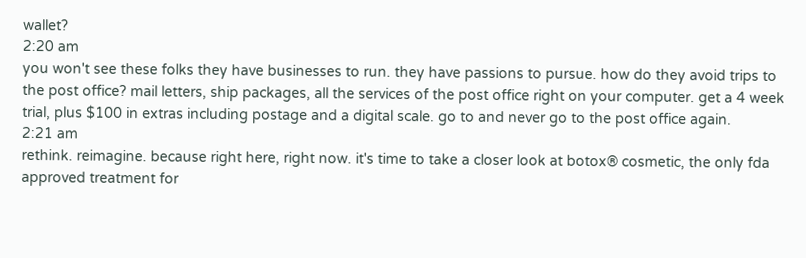wallet?
2:20 am
you won't see these folks they have businesses to run. they have passions to pursue. how do they avoid trips to the post office? mail letters, ship packages, all the services of the post office right on your computer. get a 4 week trial, plus $100 in extras including postage and a digital scale. go to and never go to the post office again.
2:21 am
rethink. reimagine. because right here, right now. it's time to take a closer look at botox® cosmetic, the only fda approved treatment for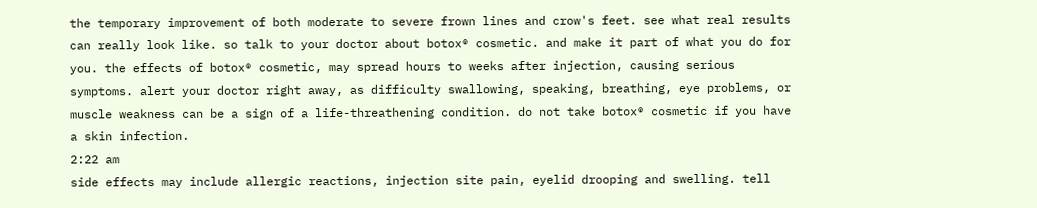the temporary improvement of both moderate to severe frown lines and crow's feet. see what real results can really look like. so talk to your doctor about botox® cosmetic. and make it part of what you do for you. the effects of botox® cosmetic, may spread hours to weeks after injection, causing serious symptoms. alert your doctor right away, as difficulty swallowing, speaking, breathing, eye problems, or muscle weakness can be a sign of a life-threathening condition. do not take botox® cosmetic if you have a skin infection.
2:22 am
side effects may include allergic reactions, injection site pain, eyelid drooping and swelling. tell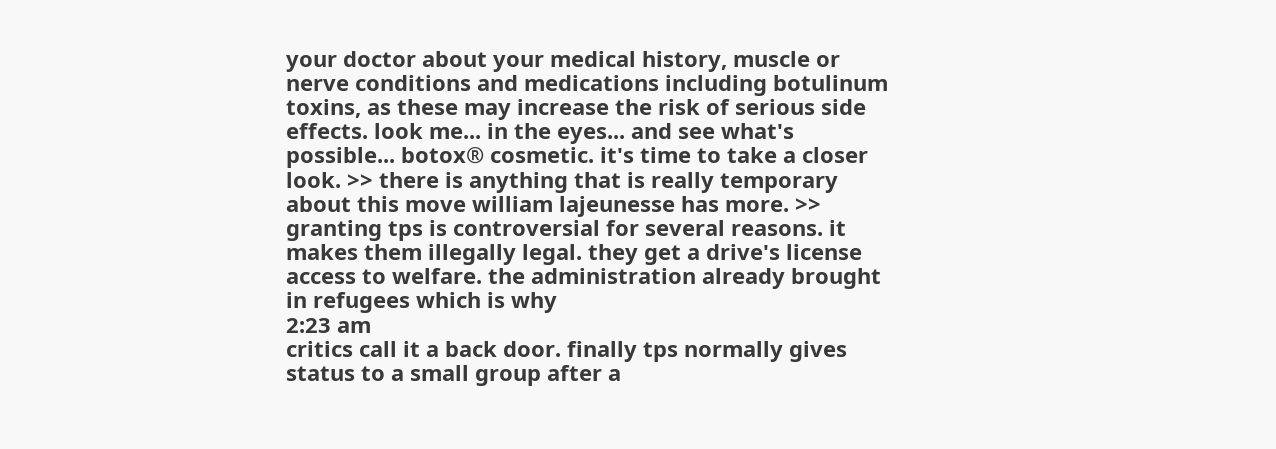your doctor about your medical history, muscle or nerve conditions and medications including botulinum toxins, as these may increase the risk of serious side effects. look me... in the eyes... and see what's possible... botox® cosmetic. it's time to take a closer look. >> there is anything that is really temporary about this move william lajeunesse has more. >> granting tps is controversial for several reasons. it makes them illegally legal. they get a drive's license access to welfare. the administration already brought in refugees which is why
2:23 am
critics call it a back door. finally tps normally gives status to a small group after a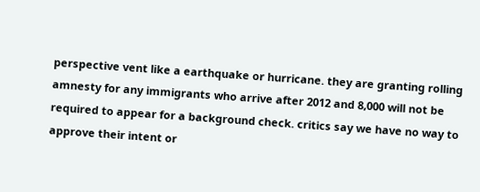perspective vent like a earthquake or hurricane. they are granting rolling amnesty for any immigrants who arrive after 2012 and 8,000 will not be required to appear for a background check. critics say we have no way to approve their intent or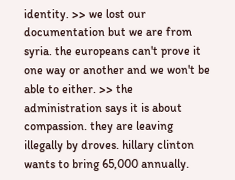identity. >> we lost our documentation but we are from syria. the europeans can't prove it one way or another and we won't be able to either. >> the administration says it is about compassion. they are leaving illegally by droves. hillary clinton wants to bring 65,000 annually.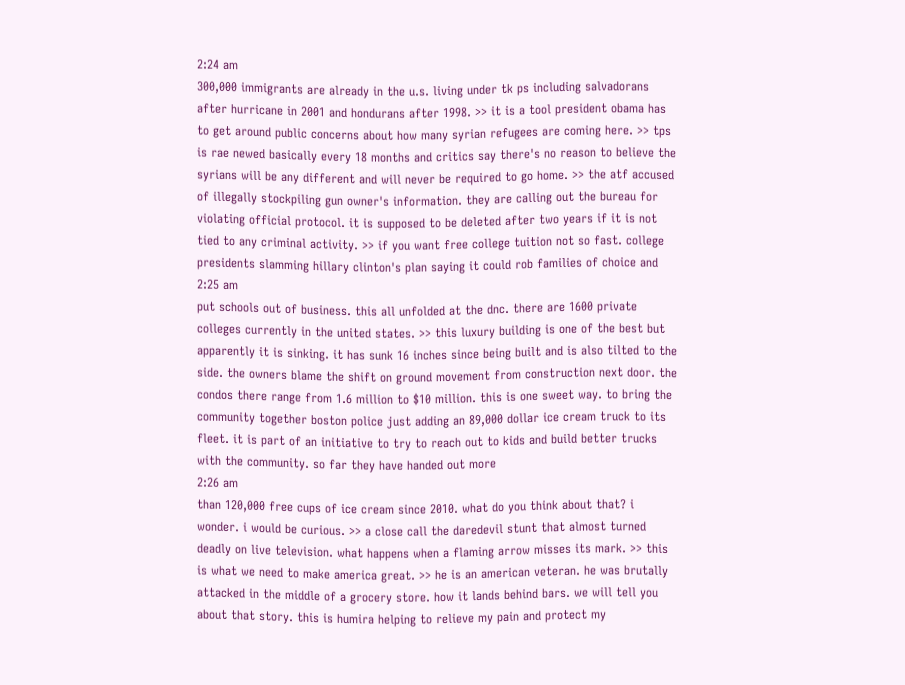2:24 am
300,000 immigrants are already in the u.s. living under tk ps including salvadorans after hurricane in 2001 and hondurans after 1998. >> it is a tool president obama has to get around public concerns about how many syrian refugees are coming here. >> tps is rae newed basically every 18 months and critics say there's no reason to believe the syrians will be any different and will never be required to go home. >> the atf accused of illegally stockpiling gun owner's information. they are calling out the bureau for violating official protocol. it is supposed to be deleted after two years if it is not tied to any criminal activity. >> if you want free college tuition not so fast. college presidents slamming hillary clinton's plan saying it could rob families of choice and
2:25 am
put schools out of business. this all unfolded at the dnc. there are 1600 private colleges currently in the united states. >> this luxury building is one of the best but apparently it is sinking. it has sunk 16 inches since being built and is also tilted to the side. the owners blame the shift on ground movement from construction next door. the condos there range from 1.6 million to $10 million. this is one sweet way. to bring the community together boston police just adding an 89,000 dollar ice cream truck to its fleet. it is part of an initiative to try to reach out to kids and build better trucks with the community. so far they have handed out more
2:26 am
than 120,000 free cups of ice cream since 2010. what do you think about that? i wonder. i would be curious. >> a close call the daredevil stunt that almost turned deadly on live television. what happens when a flaming arrow misses its mark. >> this is what we need to make america great. >> he is an american veteran. he was brutally attacked in the middle of a grocery store. how it lands behind bars. we will tell you about that story. this is humira helping to relieve my pain and protect my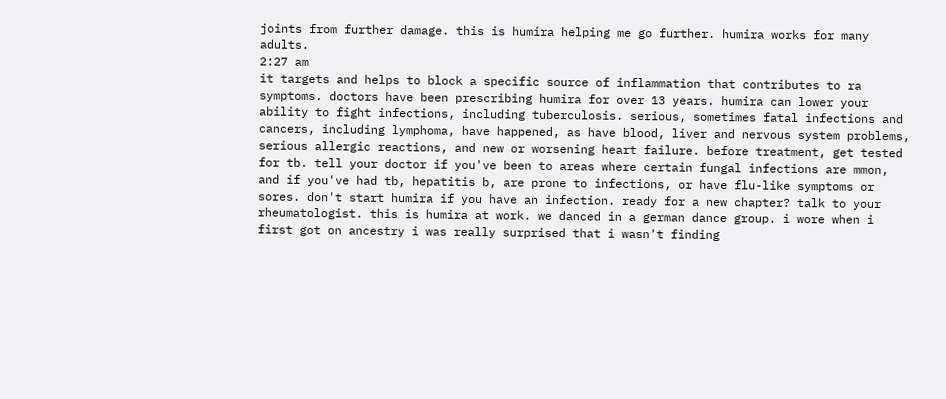joints from further damage. this is humira helping me go further. humira works for many adults.
2:27 am
it targets and helps to block a specific source of inflammation that contributes to ra symptoms. doctors have been prescribing humira for over 13 years. humira can lower your ability to fight infections, including tuberculosis. serious, sometimes fatal infections and cancers, including lymphoma, have happened, as have blood, liver and nervous system problems, serious allergic reactions, and new or worsening heart failure. before treatment, get tested for tb. tell your doctor if you've been to areas where certain fungal infections are mmon, and if you've had tb, hepatitis b, are prone to infections, or have flu-like symptoms or sores. don't start humira if you have an infection. ready for a new chapter? talk to your rheumatologist. this is humira at work. we danced in a german dance group. i wore when i first got on ancestry i was really surprised that i wasn't finding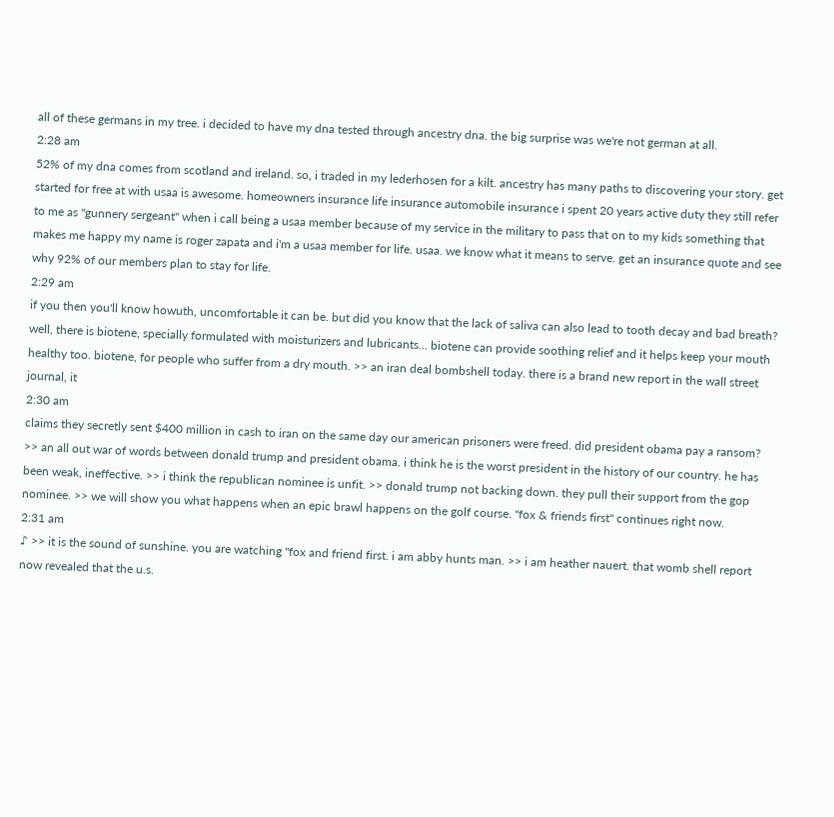all of these germans in my tree. i decided to have my dna tested through ancestry dna. the big surprise was we're not german at all.
2:28 am
52% of my dna comes from scotland and ireland. so, i traded in my lederhosen for a kilt. ancestry has many paths to discovering your story. get started for free at with usaa is awesome. homeowners insurance life insurance automobile insurance i spent 20 years active duty they still refer to me as "gunnery sergeant" when i call being a usaa member because of my service in the military to pass that on to my kids something that makes me happy my name is roger zapata and i'm a usaa member for life. usaa. we know what it means to serve. get an insurance quote and see why 92% of our members plan to stay for life.
2:29 am
if you then you'll know howuth, uncomfortable it can be. but did you know that the lack of saliva can also lead to tooth decay and bad breath? well, there is biotene, specially formulated with moisturizers and lubricants... biotene can provide soothing relief and it helps keep your mouth healthy too. biotene, for people who suffer from a dry mouth. >> an iran deal bombshell today. there is a brand new report in the wall street journal, it
2:30 am
claims they secretly sent $400 million in cash to iran on the same day our american prisoners were freed. did president obama pay a ransom? >> an all out war of words between donald trump and president obama. i think he is the worst president in the history of our country. he has been weak, ineffective. >> i think the republican nominee is unfit. >> donald trump not backing down. they pull their support from the gop nominee. >> we will show you what happens when an epic brawl happens on the golf course. "fox & friends first" continues right now.
2:31 am
♪ >> it is the sound of sunshine. you are watching "fox and friend first. i am abby hunts man. >> i am heather nauert. that womb shell report now revealed that the u.s.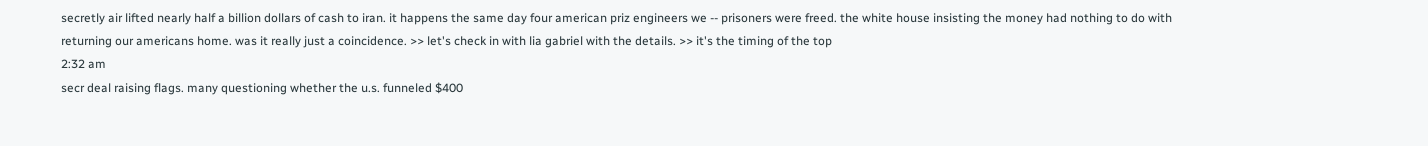secretly air lifted nearly half a billion dollars of cash to iran. it happens the same day four american priz engineers we -- prisoners were freed. the white house insisting the money had nothing to do with returning our americans home. was it really just a coincidence. >> let's check in with lia gabriel with the details. >> it's the timing of the top
2:32 am
secr deal raising flags. many questioning whether the u.s. funneled $400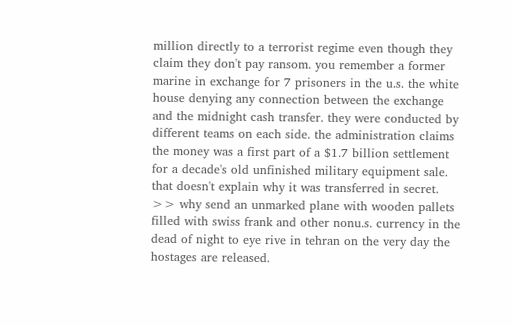million directly to a terrorist regime even though they claim they don't pay ransom. you remember a former marine in exchange for 7 prisoners in the u.s. the white house denying any connection between the exchange and the midnight cash transfer. they were conducted by different teams on each side. the administration claims the money was a first part of a $1.7 billion settlement for a decade's old unfinished military equipment sale. that doesn't explain why it was transferred in secret. >> why send an unmarked plane with wooden pallets filled with swiss frank and other nonu.s. currency in the dead of night to eye rive in tehran on the very day the hostages are released.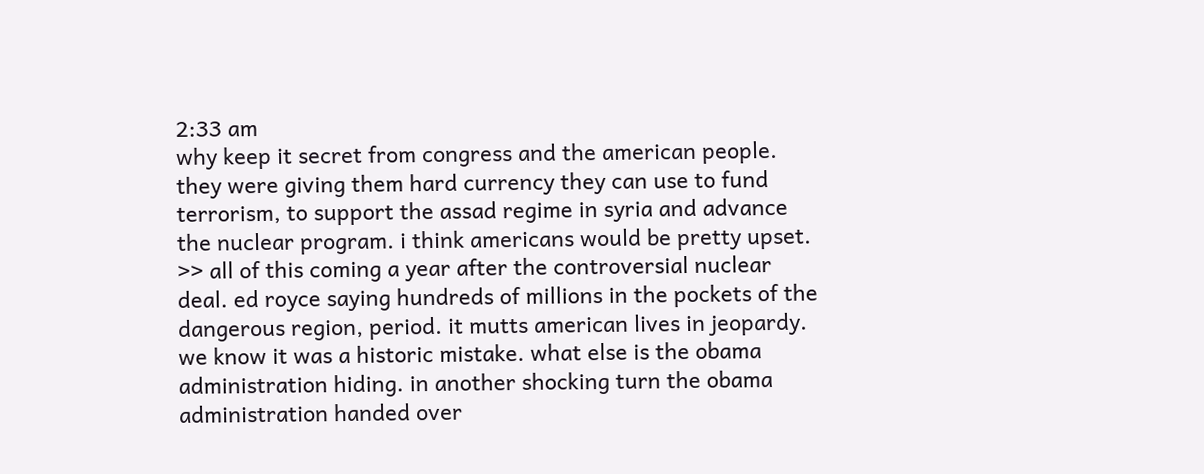2:33 am
why keep it secret from congress and the american people. they were giving them hard currency they can use to fund terrorism, to support the assad regime in syria and advance the nuclear program. i think americans would be pretty upset. >> all of this coming a year after the controversial nuclear deal. ed royce saying hundreds of millions in the pockets of the dangerous region, period. it mutts american lives in jeopardy. we know it was a historic mistake. what else is the obama administration hiding. in another shocking turn the obama administration handed over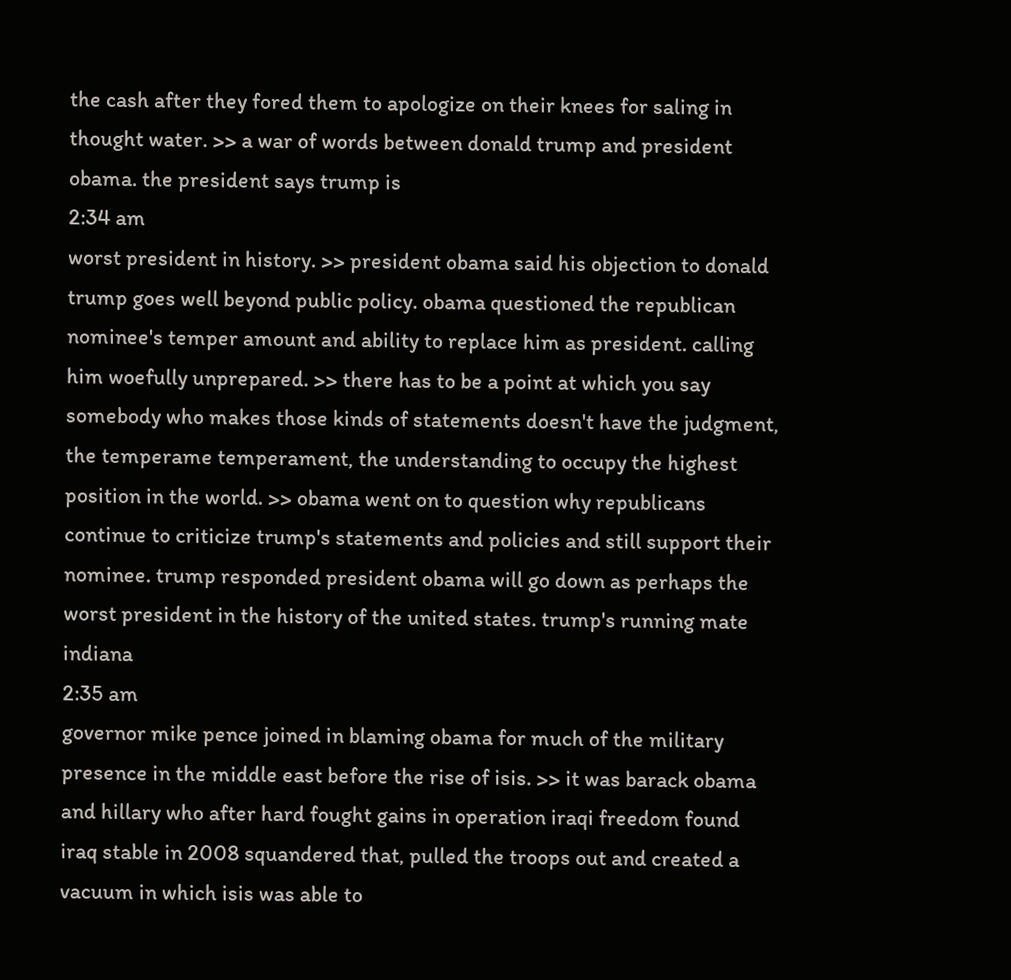the cash after they fored them to apologize on their knees for saling in thought water. >> a war of words between donald trump and president obama. the president says trump is
2:34 am
worst president in history. >> president obama said his objection to donald trump goes well beyond public policy. obama questioned the republican nominee's temper amount and ability to replace him as president. calling him woefully unprepared. >> there has to be a point at which you say somebody who makes those kinds of statements doesn't have the judgment, the temperame temperament, the understanding to occupy the highest position in the world. >> obama went on to question why republicans continue to criticize trump's statements and policies and still support their nominee. trump responded president obama will go down as perhaps the worst president in the history of the united states. trump's running mate indiana
2:35 am
governor mike pence joined in blaming obama for much of the military presence in the middle east before the rise of isis. >> it was barack obama and hillary who after hard fought gains in operation iraqi freedom found iraq stable in 2008 squandered that, pulled the troops out and created a vacuum in which isis was able to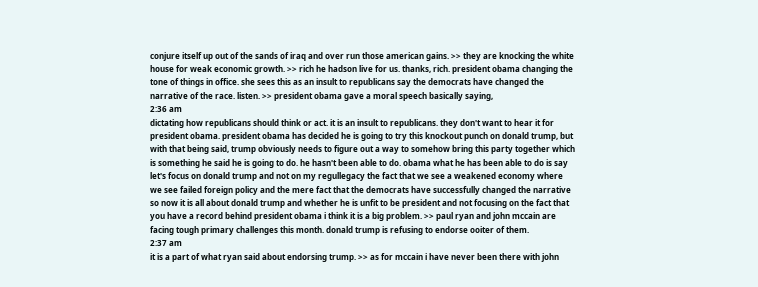conjure itself up out of the sands of iraq and over run those american gains. >> they are knocking the white house for weak economic growth. >> rich he hadson live for us. thanks, rich. president obama changing the tone of things in office. she sees this as an insult to republicans say the democrats have changed the narrative of the race. listen. >> president obama gave a moral speech basically saying,
2:36 am
dictating how republicans should think or act. it is an insult to republicans. they don't want to hear it for president obama. president obama has decided he is going to try this knockout punch on donald trump, but with that being said, trump obviously needs to figure out a way to somehow bring this party together which is something he said he is going to do. he hasn't been able to do. obama what he has been able to do is say let's focus on donald trump and not on my regullegacy the fact that we see a weakened economy where we see failed foreign policy and the mere fact that the democrats have successfully changed the narrative so now it is all about donald trump and whether he is unfit to be president and not focusing on the fact that you have a record behind president obama i think it is a big problem. >> paul ryan and john mccain are facing tough primary challenges this month. donald trump is refusing to endorse ooiter of them.
2:37 am
it is a part of what ryan said about endorsing trump. >> as for mccain i have never been there with john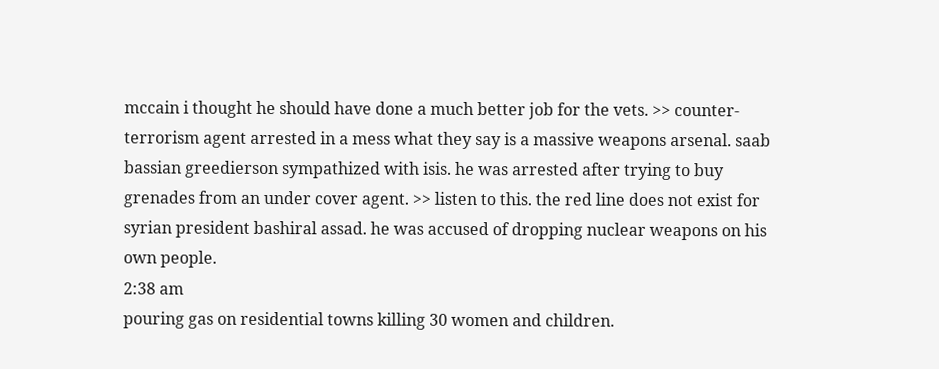mccain i thought he should have done a much better job for the vets. >> counter-terrorism agent arrested in a mess what they say is a massive weapons arsenal. saab bassian greedierson sympathized with isis. he was arrested after trying to buy grenades from an under cover agent. >> listen to this. the red line does not exist for syrian president bashiral assad. he was accused of dropping nuclear weapons on his own people.
2:38 am
pouring gas on residential towns killing 30 women and children.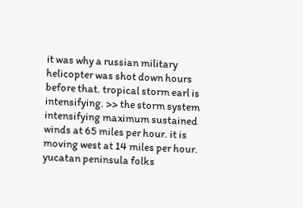it was why a russian military helicopter was shot down hours before that. tropical storm earl is intensifying. >> the storm system intensifying maximum sustained winds at 65 miles per hour. it is moving west at 14 miles per hour. yucatan peninsula folks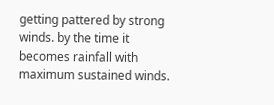getting pattered by strong winds. by the time it becomes rainfall with maximum sustained winds.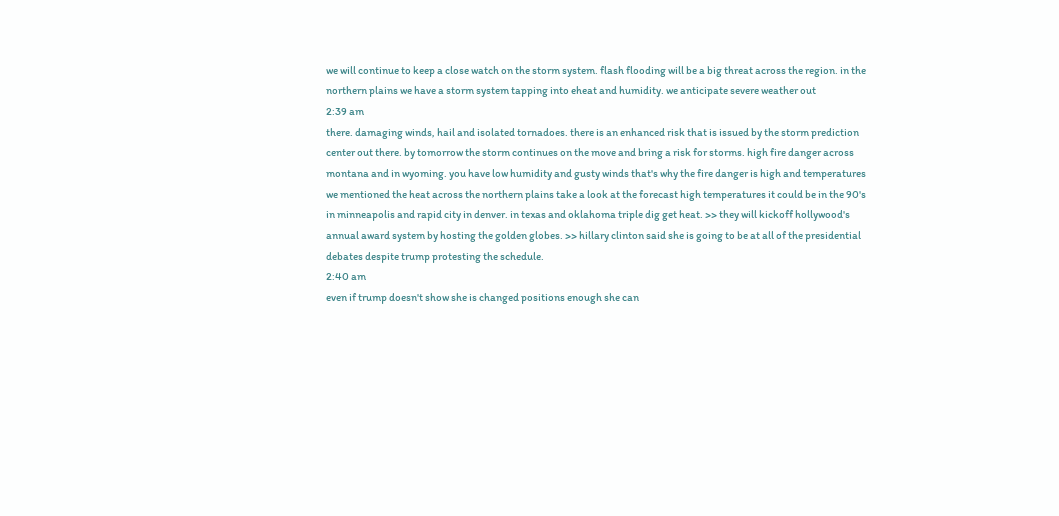we will continue to keep a close watch on the storm system. flash flooding will be a big threat across the region. in the northern plains we have a storm system tapping into eheat and humidity. we anticipate severe weather out
2:39 am
there. damaging winds, hail and isolated tornadoes. there is an enhanced risk that is issued by the storm prediction center out there. by tomorrow the storm continues on the move and bring a risk for storms. high fire danger across montana and in wyoming. you have low humidity and gusty winds that's why the fire danger is high and temperatures we mentioned the heat across the northern plains take a look at the forecast high temperatures it could be in the 90's in minneapolis and rapid city in denver. in texas and oklahoma triple dig get heat. >> they will kickoff hollywood's annual award system by hosting the golden globes. >> hillary clinton said she is going to be at all of the presidential debates despite trump protesting the schedule.
2:40 am
even if trump doesn't show she is changed positions enough she can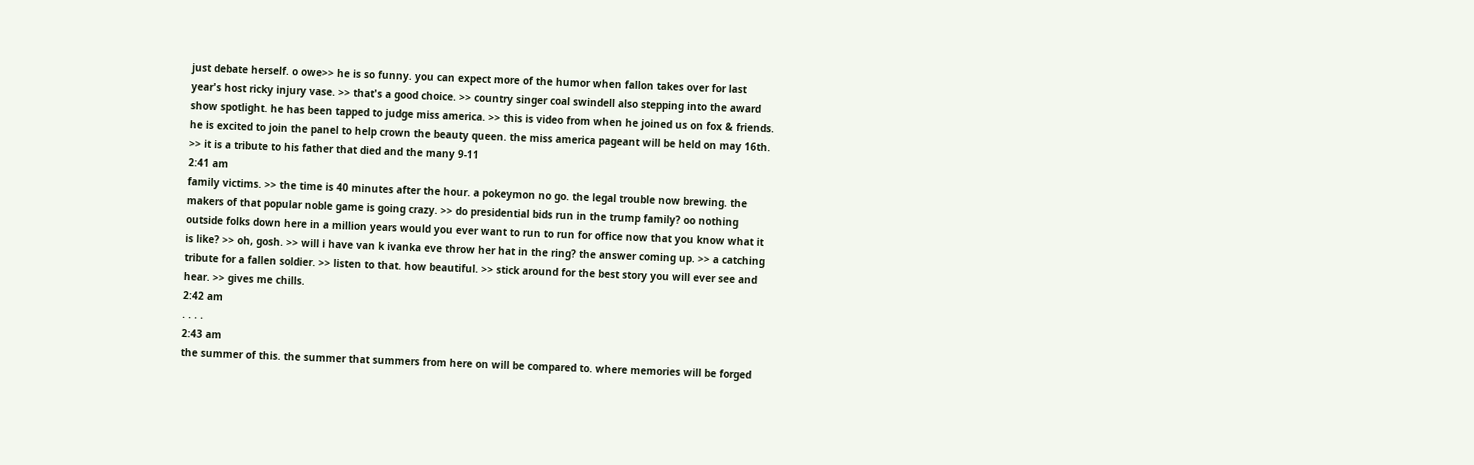just debate herself. o owe>> he is so funny. you can expect more of the humor when fallon takes over for last year's host ricky injury vase. >> that's a good choice. >> country singer coal swindell also stepping into the award show spotlight. he has been tapped to judge miss america. >> this is video from when he joined us on fox & friends. he is excited to join the panel to help crown the beauty queen. the miss america pageant will be held on may 16th. >> it is a tribute to his father that died and the many 9-11
2:41 am
family victims. >> the time is 40 minutes after the hour. a pokeymon no go. the legal trouble now brewing. the makers of that popular noble game is going crazy. >> do presidential bids run in the trump family? oo nothing outside folks down here in a million years would you ever want to run to run for office now that you know what it is like? >> oh, gosh. >> will i have van k ivanka eve throw her hat in the ring? the answer coming up. >> a catching tribute for a fallen soldier. >> listen to that. how beautiful. >> stick around for the best story you will ever see and hear. >> gives me chills.
2:42 am
. . . .
2:43 am
the summer of this. the summer that summers from here on will be compared to. where memories will be forged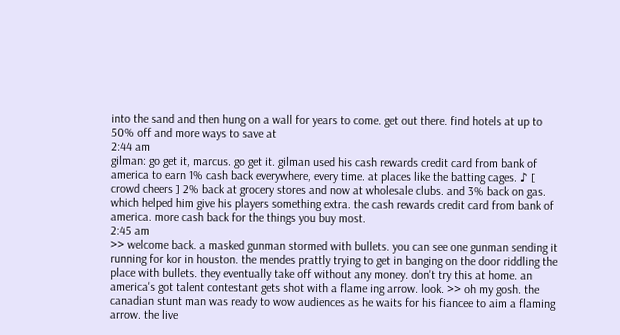into the sand and then hung on a wall for years to come. get out there. find hotels at up to 50% off and more ways to save at
2:44 am
gilman: go get it, marcus. go get it. gilman used his cash rewards credit card from bank of america to earn 1% cash back everywhere, every time. at places like the batting cages. ♪ [ crowd cheers ] 2% back at grocery stores and now at wholesale clubs. and 3% back on gas. which helped him give his players something extra. the cash rewards credit card from bank of america. more cash back for the things you buy most.
2:45 am
>> welcome back. a masked gunman stormed with bullets. you can see one gunman sending it running for kor in houston. the mendes prattly trying to get in banging on the door riddling the place with bullets. they eventually take off without any money. don't try this at home. an america's got talent contestant gets shot with a flame ing arrow. look. >> oh my gosh. the canadian stunt man was ready to wow audiences as he waits for his fiancee to aim a flaming arrow. the live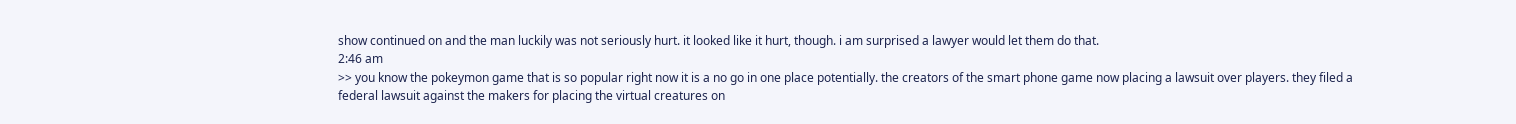show continued on and the man luckily was not seriously hurt. it looked like it hurt, though. i am surprised a lawyer would let them do that.
2:46 am
>> you know the pokeymon game that is so popular right now it is a no go in one place potentially. the creators of the smart phone game now placing a lawsuit over players. they filed a federal lawsuit against the makers for placing the virtual creatures on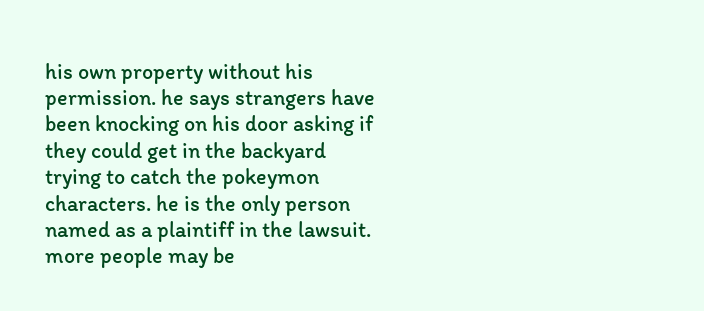his own property without his permission. he says strangers have been knocking on his door asking if they could get in the backyard trying to catch the pokeymon characters. he is the only person named as a plaintiff in the lawsuit. more people may be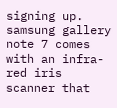signing up. samsung gallery note 7 comes with an infra-red iris scanner that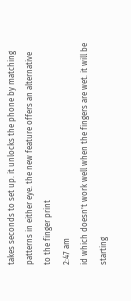takes seconds to set up. it unlocks the phone by matching patterns in either eye. the new feature offers an alternative to the finger print
2:47 am
id which doesn't work well when the fingers are wet. it will be starting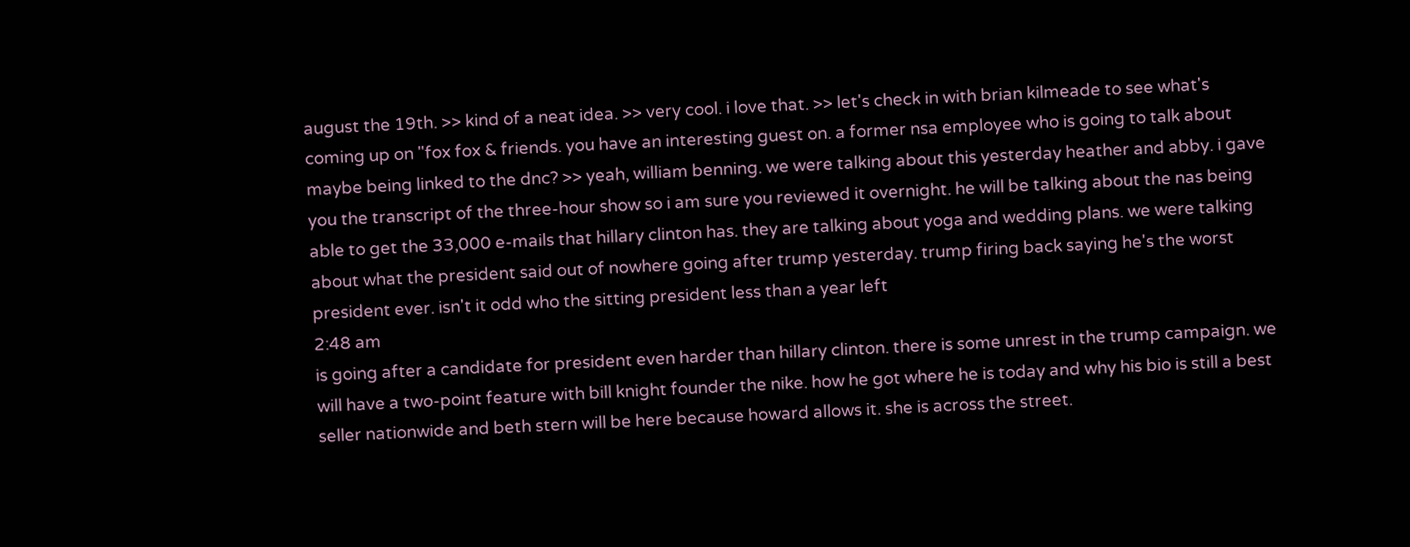august the 19th. >> kind of a neat idea. >> very cool. i love that. >> let's check in with brian kilmeade to see what's coming up on "fox fox & friends. you have an interesting guest on. a former nsa employee who is going to talk about maybe being linked to the dnc? >> yeah, william benning. we were talking about this yesterday heather and abby. i gave you the transcript of the three-hour show so i am sure you reviewed it overnight. he will be talking about the nas being able to get the 33,000 e-mails that hillary clinton has. they are talking about yoga and wedding plans. we were talking about what the president said out of nowhere going after trump yesterday. trump firing back saying he's the worst president ever. isn't it odd who the sitting president less than a year left
2:48 am
is going after a candidate for president even harder than hillary clinton. there is some unrest in the trump campaign. we will have a two-point feature with bill knight founder the nike. how he got where he is today and why his bio is still a best seller nationwide and beth stern will be here because howard allows it. she is across the street.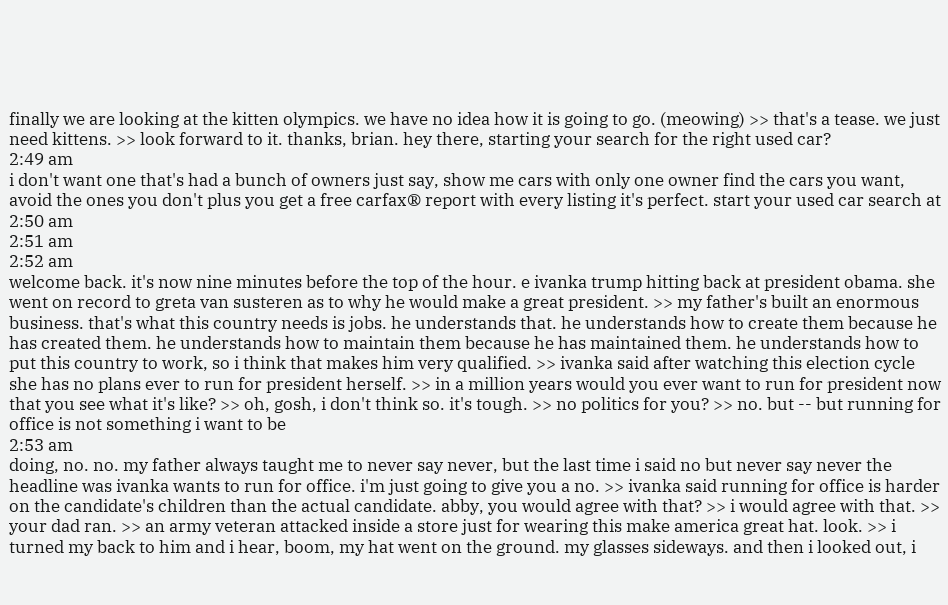finally we are looking at the kitten olympics. we have no idea how it is going to go. (meowing) >> that's a tease. we just need kittens. >> look forward to it. thanks, brian. hey there, starting your search for the right used car?
2:49 am
i don't want one that's had a bunch of owners just say, show me cars with only one owner find the cars you want, avoid the ones you don't plus you get a free carfax® report with every listing it's perfect. start your used car search at
2:50 am
2:51 am
2:52 am
welcome back. it's now nine minutes before the top of the hour. e ivanka trump hitting back at president obama. she went on record to greta van susteren as to why he would make a great president. >> my father's built an enormous business. that's what this country needs is jobs. he understands that. he understands how to create them because he has created them. he understands how to maintain them because he has maintained them. he understands how to put this country to work, so i think that makes him very qualified. >> ivanka said after watching this election cycle she has no plans ever to run for president herself. >> in a million years would you ever want to run for president now that you see what it's like? >> oh, gosh, i don't think so. it's tough. >> no politics for you? >> no. but -- but running for office is not something i want to be
2:53 am
doing, no. no. my father always taught me to never say never, but the last time i said no but never say never the headline was ivanka wants to run for office. i'm just going to give you a no. >> ivanka said running for office is harder on the candidate's children than the actual candidate. abby, you would agree with that? >> i would agree with that. >> your dad ran. >> an army veteran attacked inside a store just for wearing this make america great hat. look. >> i turned my back to him and i hear, boom, my hat went on the ground. my glasses sideways. and then i looked out, i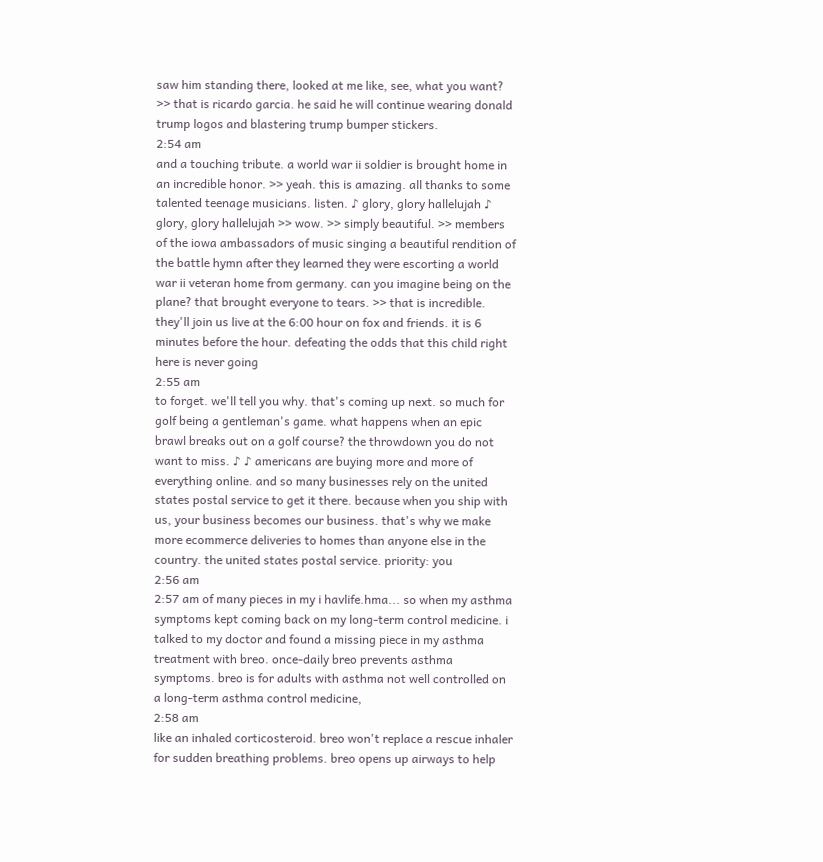saw him standing there, looked at me like, see, what you want? >> that is ricardo garcia. he said he will continue wearing donald trump logos and blastering trump bumper stickers.
2:54 am
and a touching tribute. a world war ii soldier is brought home in an incredible honor. >> yeah. this is amazing. all thanks to some talented teenage musicians. listen. ♪ glory, glory hallelujah ♪ glory, glory hallelujah >> wow. >> simply beautiful. >> members of the iowa ambassadors of music singing a beautiful rendition of the battle hymn after they learned they were escorting a world war ii veteran home from germany. can you imagine being on the plane? that brought everyone to tears. >> that is incredible. they'll join us live at the 6:00 hour on fox and friends. it is 6 minutes before the hour. defeating the odds that this child right here is never going
2:55 am
to forget. we'll tell you why. that's coming up next. so much for golf being a gentleman's game. what happens when an epic brawl breaks out on a golf course? the throwdown you do not want to miss. ♪ ♪ americans are buying more and more of everything online. and so many businesses rely on the united states postal service to get it there. because when you ship with us, your business becomes our business. that's why we make more ecommerce deliveries to homes than anyone else in the country. the united states postal service. priority: you
2:56 am
2:57 am of many pieces in my i havlife.hma... so when my asthma symptoms kept coming back on my long-term control medicine. i talked to my doctor and found a missing piece in my asthma treatment with breo. once-daily breo prevents asthma symptoms. breo is for adults with asthma not well controlled on a long-term asthma control medicine,
2:58 am
like an inhaled corticosteroid. breo won't replace a rescue inhaler for sudden breathing problems. breo opens up airways to help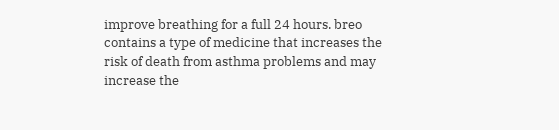improve breathing for a full 24 hours. breo contains a type of medicine that increases the risk of death from asthma problems and may increase the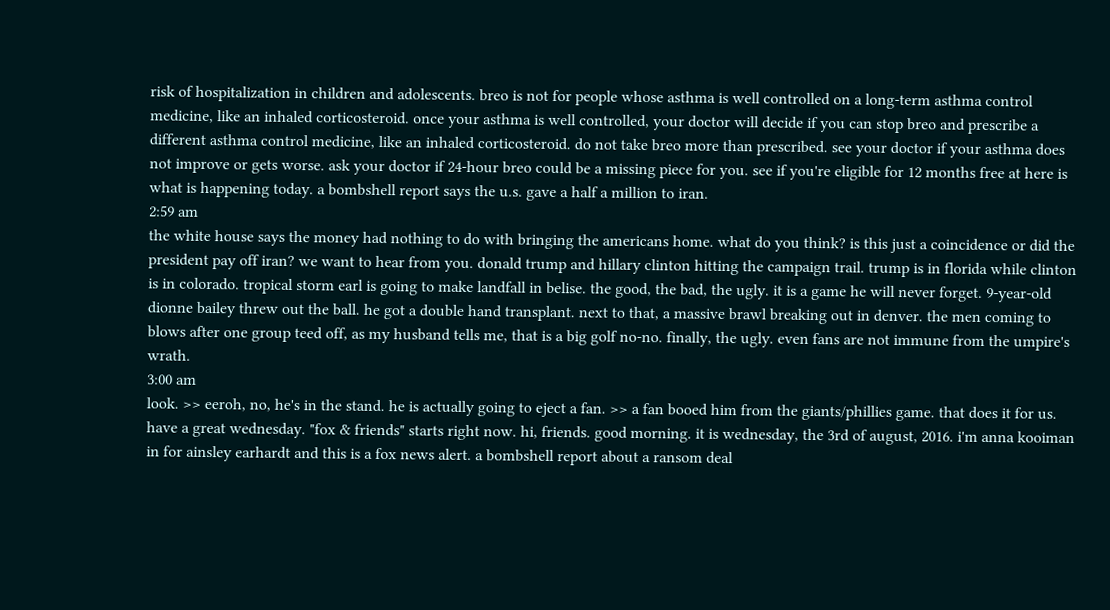risk of hospitalization in children and adolescents. breo is not for people whose asthma is well controlled on a long-term asthma control medicine, like an inhaled corticosteroid. once your asthma is well controlled, your doctor will decide if you can stop breo and prescribe a different asthma control medicine, like an inhaled corticosteroid. do not take breo more than prescribed. see your doctor if your asthma does not improve or gets worse. ask your doctor if 24-hour breo could be a missing piece for you. see if you're eligible for 12 months free at here is what is happening today. a bombshell report says the u.s. gave a half a million to iran.
2:59 am
the white house says the money had nothing to do with bringing the americans home. what do you think? is this just a coincidence or did the president pay off iran? we want to hear from you. donald trump and hillary clinton hitting the campaign trail. trump is in florida while clinton is in colorado. tropical storm earl is going to make landfall in belise. the good, the bad, the ugly. it is a game he will never forget. 9-year-old dionne bailey threw out the ball. he got a double hand transplant. next to that, a massive brawl breaking out in denver. the men coming to blows after one group teed off, as my husband tells me, that is a big golf no-no. finally, the ugly. even fans are not immune from the umpire's wrath.
3:00 am
look. >> eeroh, no, he's in the stand. he is actually going to eject a fan. >> a fan booed him from the giants/phillies game. that does it for us. have a great wednesday. "fox & friends" starts right now. hi, friends. good morning. it is wednesday, the 3rd of august, 2016. i'm anna kooiman in for ainsley earhardt and this is a fox news alert. a bombshell report about a ransom deal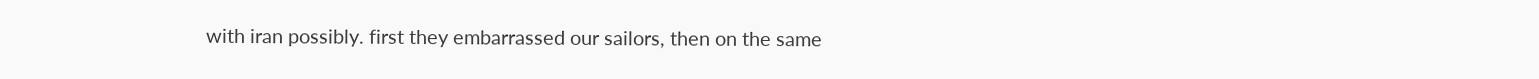with iran possibly. first they embarrassed our sailors, then on the same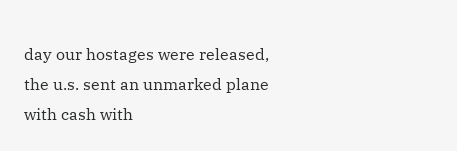day our hostages were released, the u.s. sent an unmarked plane with cash with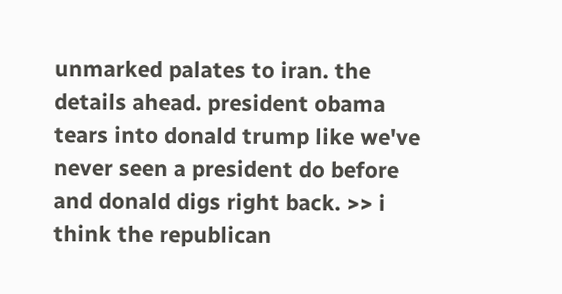unmarked palates to iran. the details ahead. president obama tears into donald trump like we've never seen a president do before and donald digs right back. >> i think the republican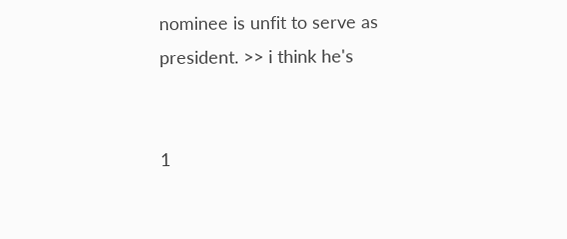nominee is unfit to serve as president. >> i think he's


1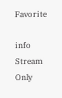Favorite

info Stream Only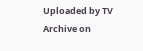Uploaded by TV Archive on